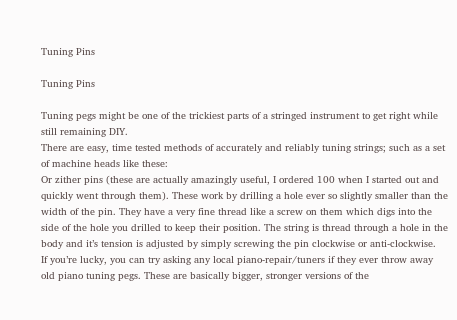Tuning Pins

Tuning Pins

Tuning pegs might be one of the trickiest parts of a stringed instrument to get right while still remaining DIY.
There are easy, time tested methods of accurately and reliably tuning strings; such as a set of machine heads like these:
Or zither pins (these are actually amazingly useful, I ordered 100 when I started out and quickly went through them). These work by drilling a hole ever so slightly smaller than the width of the pin. They have a very fine thread like a screw on them which digs into the side of the hole you drilled to keep their position. The string is thread through a hole in the body and it’s tension is adjusted by simply screwing the pin clockwise or anti-clockwise.
If you’re lucky, you can try asking any local piano-repair/tuners if they ever throw away old piano tuning pegs. These are basically bigger, stronger versions of the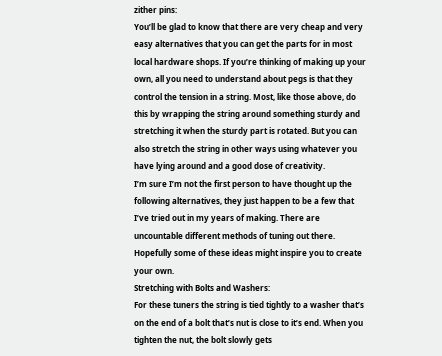zither pins:
You’ll be glad to know that there are very cheap and very easy alternatives that you can get the parts for in most local hardware shops. If you’re thinking of making up your own, all you need to understand about pegs is that they control the tension in a string. Most, like those above, do this by wrapping the string around something sturdy and stretching it when the sturdy part is rotated. But you can also stretch the string in other ways using whatever you have lying around and a good dose of creativity.
I’m sure I’m not the first person to have thought up the following alternatives, they just happen to be a few that I’ve tried out in my years of making. There are uncountable different methods of tuning out there. Hopefully some of these ideas might inspire you to create your own.
Stretching with Bolts and Washers:
For these tuners the string is tied tightly to a washer that’s on the end of a bolt that’s nut is close to it’s end. When you tighten the nut, the bolt slowly gets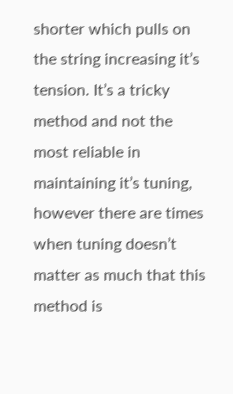shorter which pulls on the string increasing it’s tension. It’s a tricky method and not the most reliable in maintaining it’s tuning, however there are times when tuning doesn’t matter as much that this method is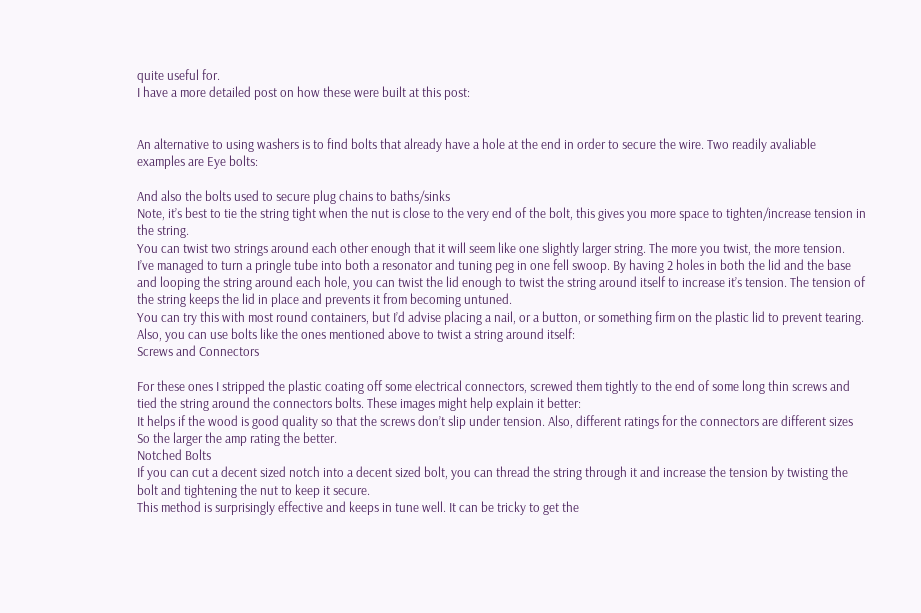quite useful for.
I have a more detailed post on how these were built at this post:


An alternative to using washers is to find bolts that already have a hole at the end in order to secure the wire. Two readily avaliable examples are Eye bolts:

And also the bolts used to secure plug chains to baths/sinks
Note, it’s best to tie the string tight when the nut is close to the very end of the bolt, this gives you more space to tighten/increase tension in the string.
You can twist two strings around each other enough that it will seem like one slightly larger string. The more you twist, the more tension.
I’ve managed to turn a pringle tube into both a resonator and tuning peg in one fell swoop. By having 2 holes in both the lid and the base and looping the string around each hole, you can twist the lid enough to twist the string around itself to increase it’s tension. The tension of the string keeps the lid in place and prevents it from becoming untuned.
You can try this with most round containers, but I’d advise placing a nail, or a button, or something firm on the plastic lid to prevent tearing.
Also, you can use bolts like the ones mentioned above to twist a string around itself:
Screws and Connectors

For these ones I stripped the plastic coating off some electrical connectors, screwed them tightly to the end of some long thin screws and tied the string around the connectors bolts. These images might help explain it better:
It helps if the wood is good quality so that the screws don’t slip under tension. Also, different ratings for the connectors are different sizes So the larger the amp rating the better.
Notched Bolts
If you can cut a decent sized notch into a decent sized bolt, you can thread the string through it and increase the tension by twisting the bolt and tightening the nut to keep it secure.
This method is surprisingly effective and keeps in tune well. It can be tricky to get the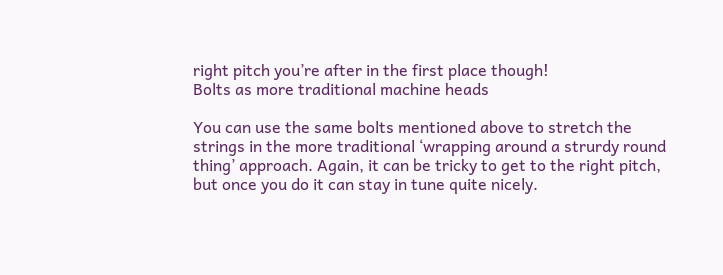right pitch you’re after in the first place though!
Bolts as more traditional machine heads

You can use the same bolts mentioned above to stretch the strings in the more traditional ‘wrapping around a strurdy round thing’ approach. Again, it can be tricky to get to the right pitch, but once you do it can stay in tune quite nicely.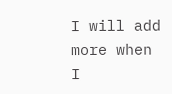I will add more when I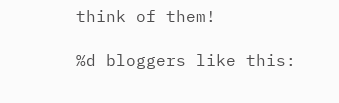think of them!

%d bloggers like this: